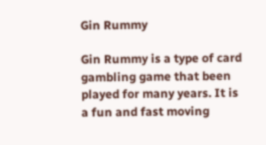Gin Rummy

Gin Rummy is a type of card gambling game that been played for many years. It is a fun and fast moving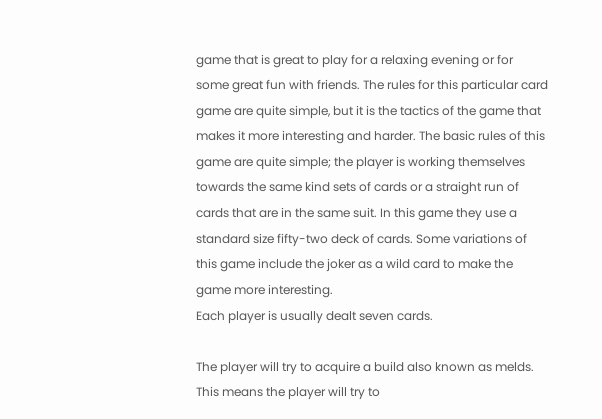game that is great to play for a relaxing evening or for some great fun with friends. The rules for this particular card game are quite simple, but it is the tactics of the game that makes it more interesting and harder. The basic rules of this game are quite simple; the player is working themselves towards the same kind sets of cards or a straight run of cards that are in the same suit. In this game they use a standard size fifty-two deck of cards. Some variations of this game include the joker as a wild card to make the game more interesting.
Each player is usually dealt seven cards.

The player will try to acquire a build also known as melds. This means the player will try to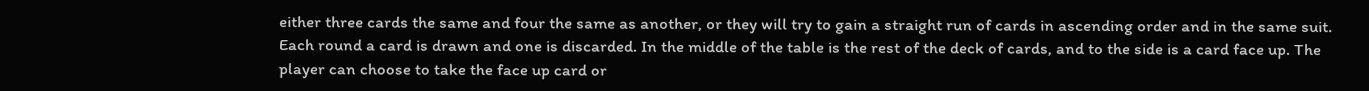either three cards the same and four the same as another, or they will try to gain a straight run of cards in ascending order and in the same suit. Each round a card is drawn and one is discarded. In the middle of the table is the rest of the deck of cards, and to the side is a card face up. The player can choose to take the face up card or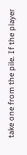take one from the pile. If the player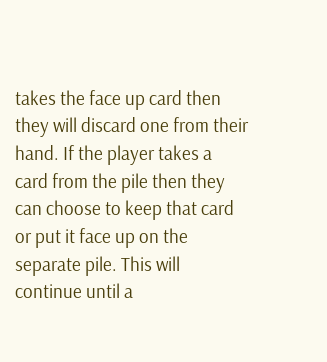takes the face up card then they will discard one from their hand. If the player takes a card from the pile then they can choose to keep that card or put it face up on the separate pile. This will continue until a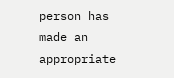person has made an appropriate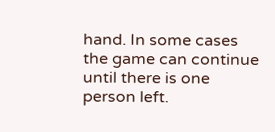hand. In some cases the game can continue until there is one person left.